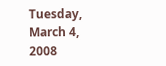Tuesday, March 4, 2008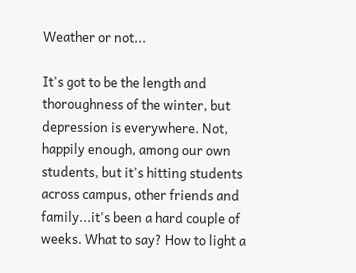Weather or not...

It's got to be the length and thoroughness of the winter, but depression is everywhere. Not, happily enough, among our own students, but it's hitting students across campus, other friends and family...it's been a hard couple of weeks. What to say? How to light a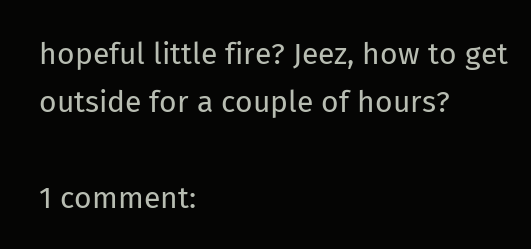hopeful little fire? Jeez, how to get outside for a couple of hours?

1 comment: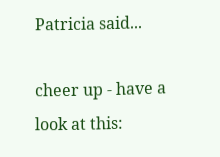Patricia said...

cheer up - have a look at this: